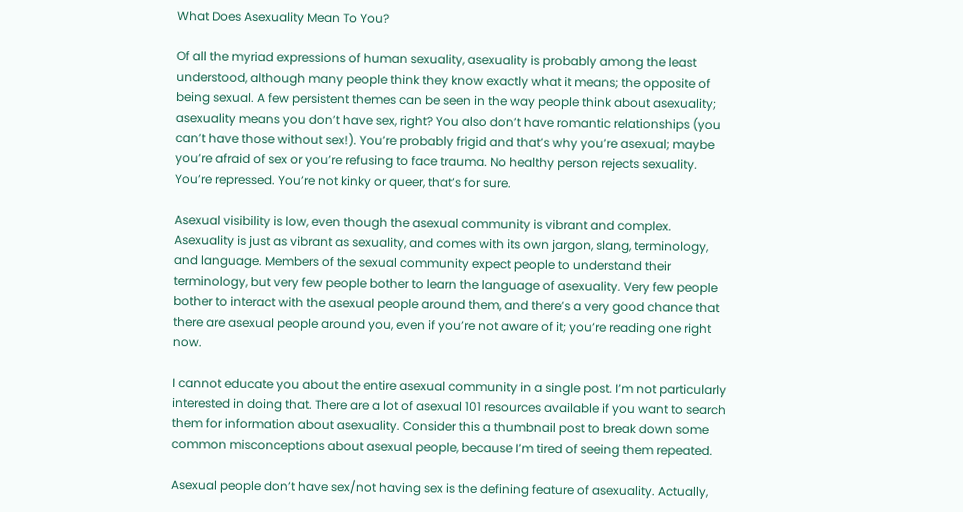What Does Asexuality Mean To You?

Of all the myriad expressions of human sexuality, asexuality is probably among the least understood, although many people think they know exactly what it means; the opposite of being sexual. A few persistent themes can be seen in the way people think about asexuality; asexuality means you don’t have sex, right? You also don’t have romantic relationships (you can’t have those without sex!). You’re probably frigid and that’s why you’re asexual; maybe you’re afraid of sex or you’re refusing to face trauma. No healthy person rejects sexuality. You’re repressed. You’re not kinky or queer, that’s for sure.

Asexual visibility is low, even though the asexual community is vibrant and complex. Asexuality is just as vibrant as sexuality, and comes with its own jargon, slang, terminology, and language. Members of the sexual community expect people to understand their terminology, but very few people bother to learn the language of asexuality. Very few people bother to interact with the asexual people around them, and there’s a very good chance that there are asexual people around you, even if you’re not aware of it; you’re reading one right now.

I cannot educate you about the entire asexual community in a single post. I’m not particularly interested in doing that. There are a lot of asexual 101 resources available if you want to search them for information about asexuality. Consider this a thumbnail post to break down some common misconceptions about asexual people, because I’m tired of seeing them repeated.

Asexual people don’t have sex/not having sex is the defining feature of asexuality. Actually,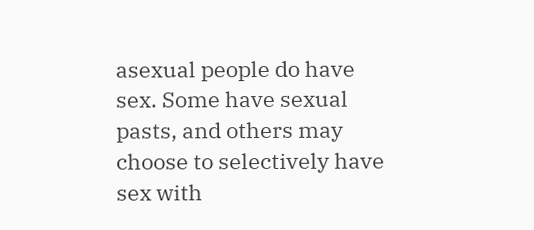asexual people do have sex. Some have sexual pasts, and others may choose to selectively have sex with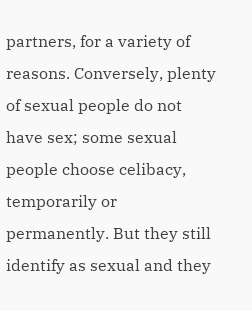partners, for a variety of reasons. Conversely, plenty of sexual people do not have sex; some sexual people choose celibacy, temporarily or permanently. But they still identify as sexual and they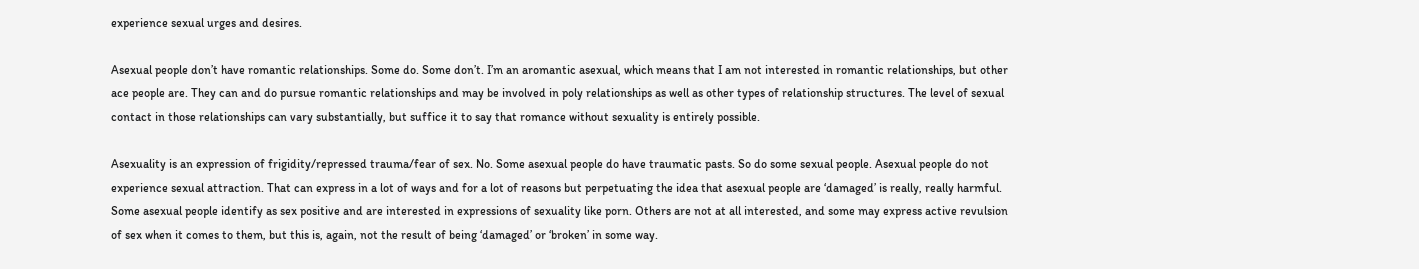experience sexual urges and desires.

Asexual people don’t have romantic relationships. Some do. Some don’t. I’m an aromantic asexual, which means that I am not interested in romantic relationships, but other ace people are. They can and do pursue romantic relationships and may be involved in poly relationships as well as other types of relationship structures. The level of sexual contact in those relationships can vary substantially, but suffice it to say that romance without sexuality is entirely possible.

Asexuality is an expression of frigidity/repressed trauma/fear of sex. No. Some asexual people do have traumatic pasts. So do some sexual people. Asexual people do not experience sexual attraction. That can express in a lot of ways and for a lot of reasons but perpetuating the idea that asexual people are ‘damaged’ is really, really harmful. Some asexual people identify as sex positive and are interested in expressions of sexuality like porn. Others are not at all interested, and some may express active revulsion of sex when it comes to them, but this is, again, not the result of being ‘damaged’ or ‘broken’ in some way.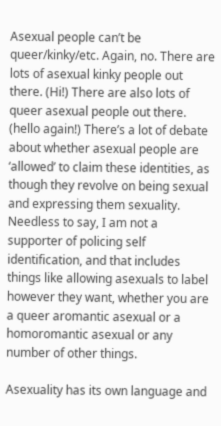Asexual people can’t be queer/kinky/etc. Again, no. There are lots of asexual kinky people out there. (Hi!) There are also lots of queer asexual people out there. (hello again!) There’s a lot of debate about whether asexual people are ‘allowed’ to claim these identities, as though they revolve on being sexual and expressing them sexuality. Needless to say, I am not a supporter of policing self identification, and that includes things like allowing asexuals to label however they want, whether you are a queer aromantic asexual or a homoromantic asexual or any number of other things.

Asexuality has its own language and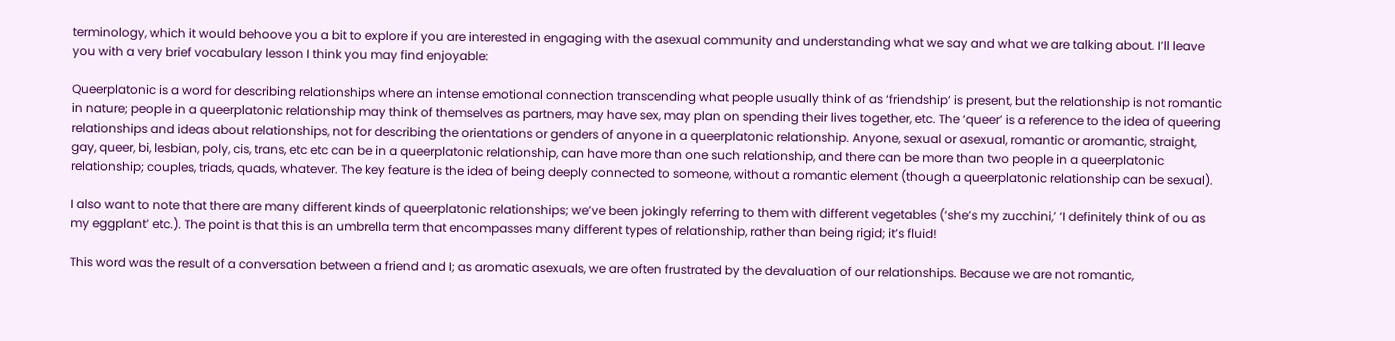terminology, which it would behoove you a bit to explore if you are interested in engaging with the asexual community and understanding what we say and what we are talking about. I’ll leave you with a very brief vocabulary lesson I think you may find enjoyable:

Queerplatonic is a word for describing relationships where an intense emotional connection transcending what people usually think of as ‘friendship’ is present, but the relationship is not romantic in nature; people in a queerplatonic relationship may think of themselves as partners, may have sex, may plan on spending their lives together, etc. The ‘queer’ is a reference to the idea of queering relationships and ideas about relationships, not for describing the orientations or genders of anyone in a queerplatonic relationship. Anyone, sexual or asexual, romantic or aromantic, straight, gay, queer, bi, lesbian, poly, cis, trans, etc etc can be in a queerplatonic relationship, can have more than one such relationship, and there can be more than two people in a queerplatonic relationship; couples, triads, quads, whatever. The key feature is the idea of being deeply connected to someone, without a romantic element (though a queerplatonic relationship can be sexual).

I also want to note that there are many different kinds of queerplatonic relationships; we’ve been jokingly referring to them with different vegetables (‘she’s my zucchini,’ ‘I definitely think of ou as my eggplant’ etc.). The point is that this is an umbrella term that encompasses many different types of relationship, rather than being rigid; it’s fluid!

This word was the result of a conversation between a friend and I; as aromatic asexuals, we are often frustrated by the devaluation of our relationships. Because we are not romantic,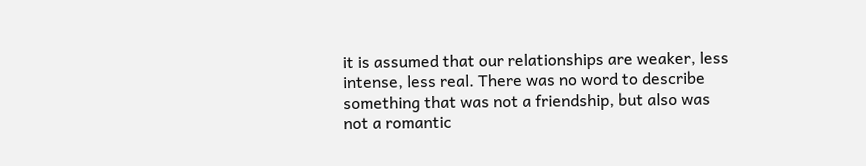it is assumed that our relationships are weaker, less intense, less real. There was no word to describe something that was not a friendship, but also was not a romantic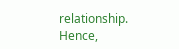relationship. Hence,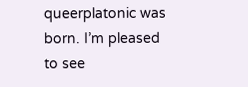queerplatonic was born. I’m pleased to see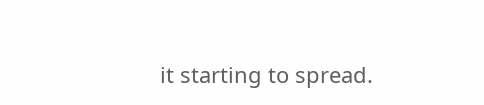it starting to spread.